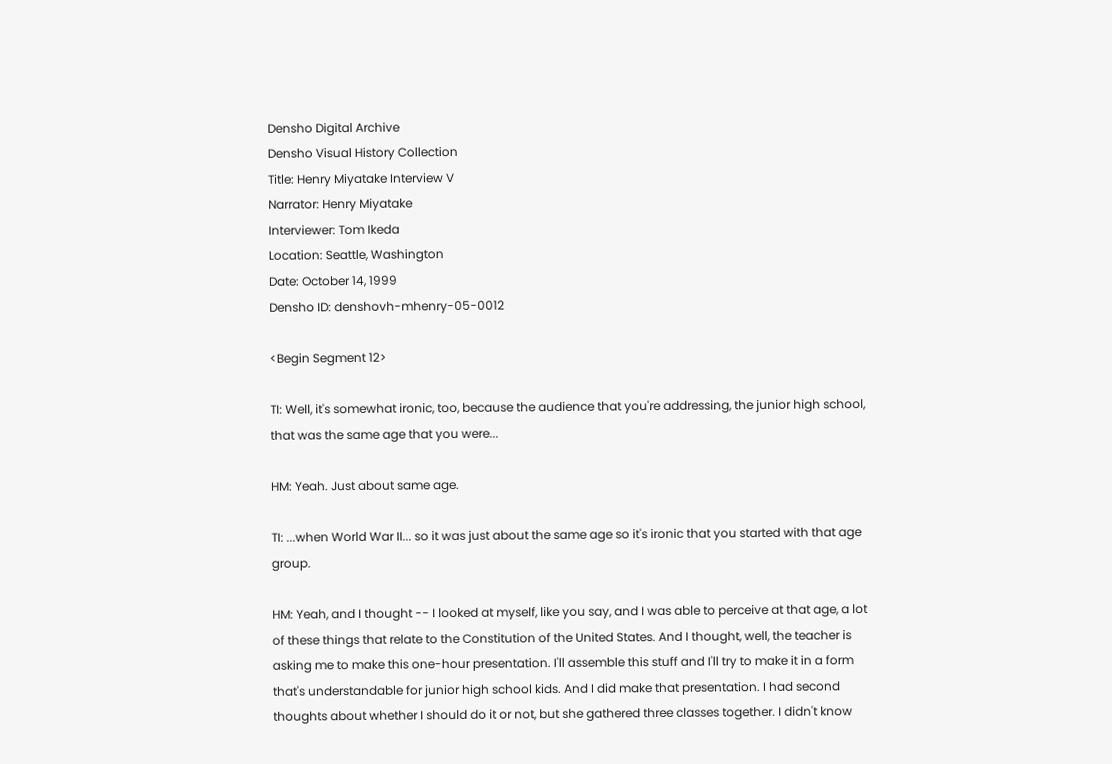Densho Digital Archive
Densho Visual History Collection
Title: Henry Miyatake Interview V
Narrator: Henry Miyatake
Interviewer: Tom Ikeda
Location: Seattle, Washington
Date: October 14, 1999
Densho ID: denshovh-mhenry-05-0012

<Begin Segment 12>

TI: Well, it's somewhat ironic, too, because the audience that you're addressing, the junior high school, that was the same age that you were...

HM: Yeah. Just about same age.

TI: ...when World War II... so it was just about the same age so it's ironic that you started with that age group.

HM: Yeah, and I thought -- I looked at myself, like you say, and I was able to perceive at that age, a lot of these things that relate to the Constitution of the United States. And I thought, well, the teacher is asking me to make this one-hour presentation. I'll assemble this stuff and I'll try to make it in a form that's understandable for junior high school kids. And I did make that presentation. I had second thoughts about whether I should do it or not, but she gathered three classes together. I didn't know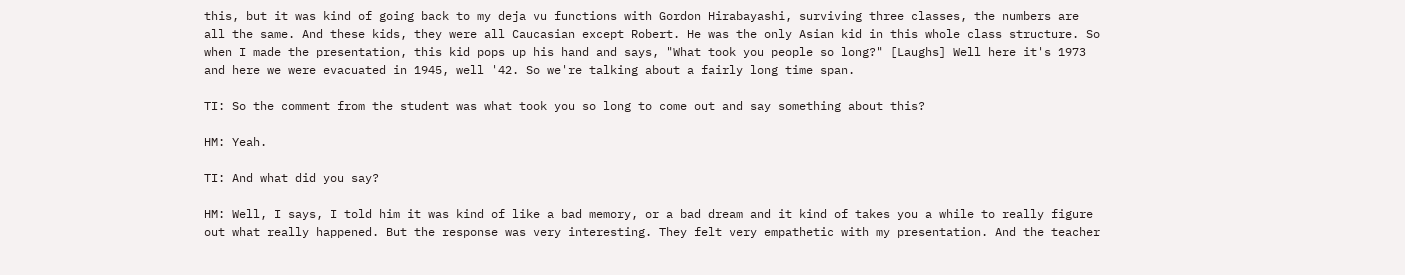this, but it was kind of going back to my deja vu functions with Gordon Hirabayashi, surviving three classes, the numbers are all the same. And these kids, they were all Caucasian except Robert. He was the only Asian kid in this whole class structure. So when I made the presentation, this kid pops up his hand and says, "What took you people so long?" [Laughs] Well here it's 1973 and here we were evacuated in 1945, well '42. So we're talking about a fairly long time span.

TI: So the comment from the student was what took you so long to come out and say something about this?

HM: Yeah.

TI: And what did you say?

HM: Well, I says, I told him it was kind of like a bad memory, or a bad dream and it kind of takes you a while to really figure out what really happened. But the response was very interesting. They felt very empathetic with my presentation. And the teacher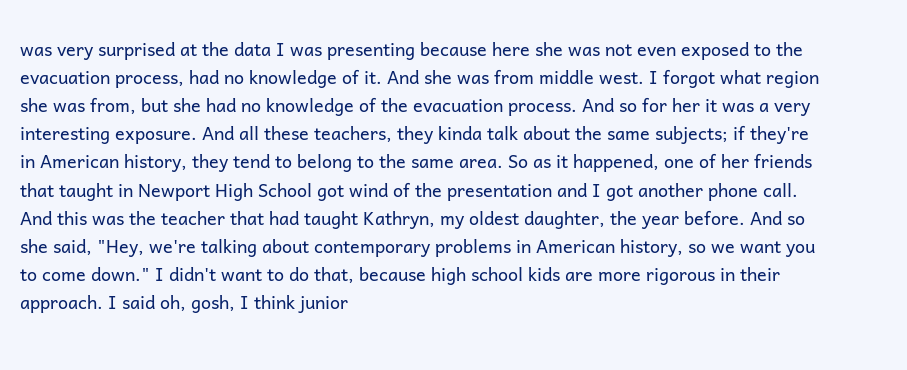was very surprised at the data I was presenting because here she was not even exposed to the evacuation process, had no knowledge of it. And she was from middle west. I forgot what region she was from, but she had no knowledge of the evacuation process. And so for her it was a very interesting exposure. And all these teachers, they kinda talk about the same subjects; if they're in American history, they tend to belong to the same area. So as it happened, one of her friends that taught in Newport High School got wind of the presentation and I got another phone call. And this was the teacher that had taught Kathryn, my oldest daughter, the year before. And so she said, "Hey, we're talking about contemporary problems in American history, so we want you to come down." I didn't want to do that, because high school kids are more rigorous in their approach. I said oh, gosh, I think junior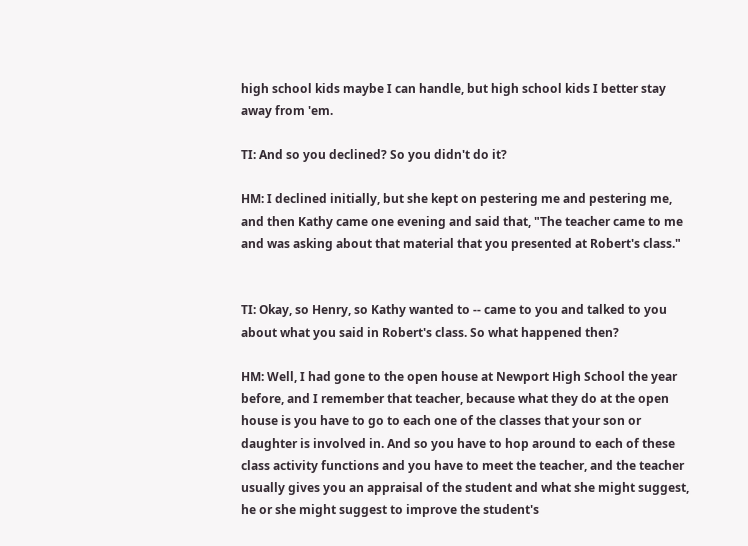high school kids maybe I can handle, but high school kids I better stay away from 'em.

TI: And so you declined? So you didn't do it?

HM: I declined initially, but she kept on pestering me and pestering me, and then Kathy came one evening and said that, "The teacher came to me and was asking about that material that you presented at Robert's class."


TI: Okay, so Henry, so Kathy wanted to -- came to you and talked to you about what you said in Robert's class. So what happened then?

HM: Well, I had gone to the open house at Newport High School the year before, and I remember that teacher, because what they do at the open house is you have to go to each one of the classes that your son or daughter is involved in. And so you have to hop around to each of these class activity functions and you have to meet the teacher, and the teacher usually gives you an appraisal of the student and what she might suggest, he or she might suggest to improve the student's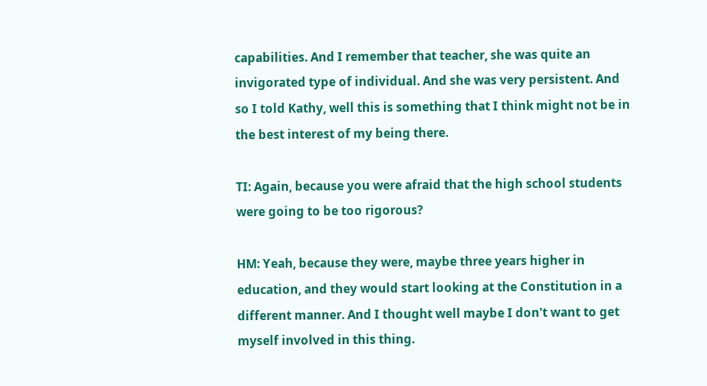capabilities. And I remember that teacher, she was quite an invigorated type of individual. And she was very persistent. And so I told Kathy, well this is something that I think might not be in the best interest of my being there.

TI: Again, because you were afraid that the high school students were going to be too rigorous?

HM: Yeah, because they were, maybe three years higher in education, and they would start looking at the Constitution in a different manner. And I thought well maybe I don't want to get myself involved in this thing.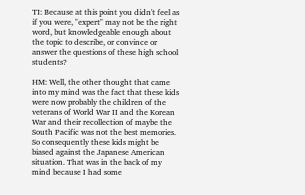TI: Because at this point you didn't feel as if you were, "expert" may not be the right word, but knowledgeable enough about the topic to describe, or convince or answer the questions of these high school students?

HM: Well, the other thought that came into my mind was the fact that these kids were now probably the children of the veterans of World War II and the Korean War and their recollection of maybe the South Pacific was not the best memories. So consequently these kids might be biased against the Japanese American situation. That was in the back of my mind because I had some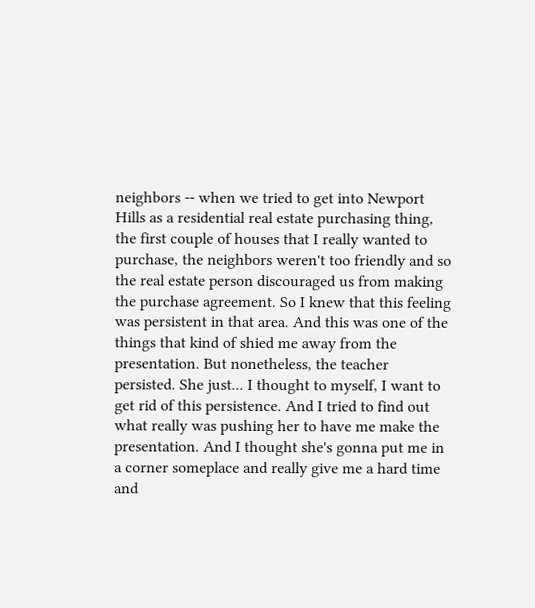neighbors -- when we tried to get into Newport Hills as a residential real estate purchasing thing, the first couple of houses that I really wanted to purchase, the neighbors weren't too friendly and so the real estate person discouraged us from making the purchase agreement. So I knew that this feeling was persistent in that area. And this was one of the things that kind of shied me away from the presentation. But nonetheless, the teacher persisted. She just... I thought to myself, I want to get rid of this persistence. And I tried to find out what really was pushing her to have me make the presentation. And I thought she's gonna put me in a corner someplace and really give me a hard time and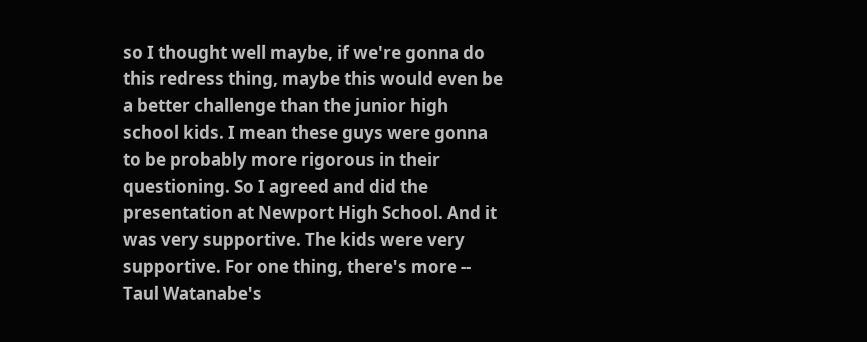so I thought well maybe, if we're gonna do this redress thing, maybe this would even be a better challenge than the junior high school kids. I mean these guys were gonna to be probably more rigorous in their questioning. So I agreed and did the presentation at Newport High School. And it was very supportive. The kids were very supportive. For one thing, there's more -- Taul Watanabe's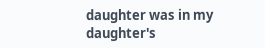daughter was in my daughter's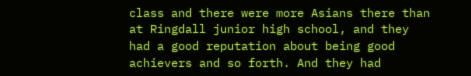class and there were more Asians there than at Ringdall junior high school, and they had a good reputation about being good achievers and so forth. And they had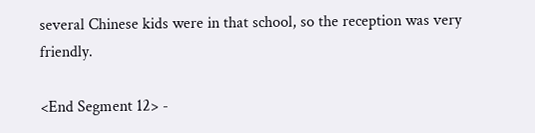several Chinese kids were in that school, so the reception was very friendly.

<End Segment 12> -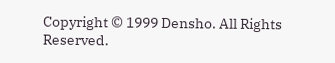Copyright © 1999 Densho. All Rights Reserved.